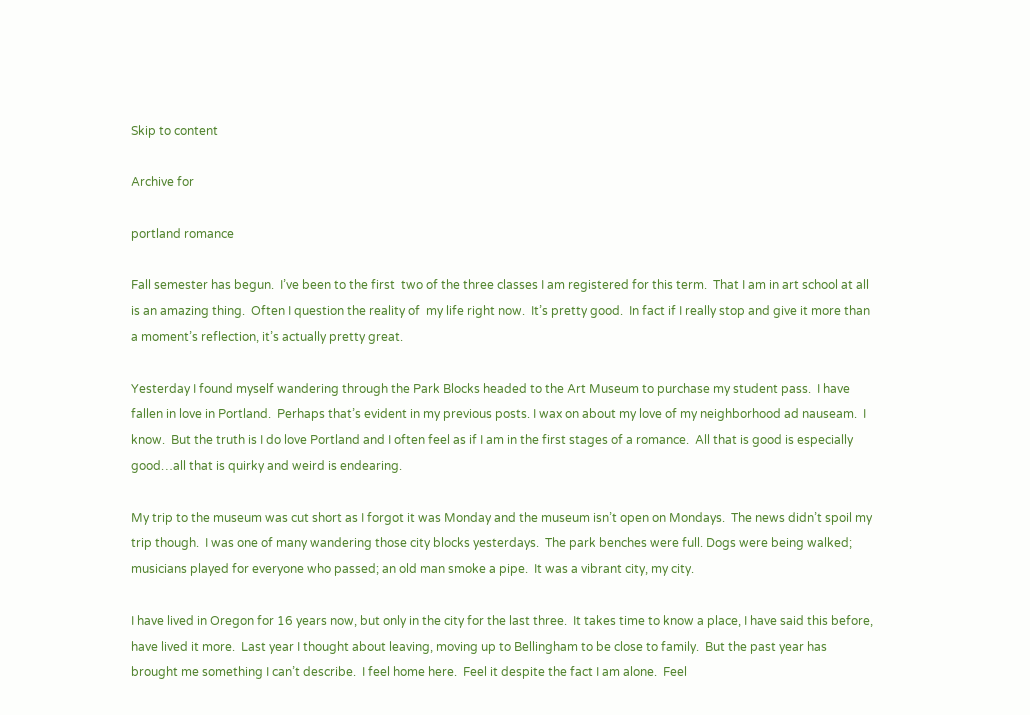Skip to content

Archive for

portland romance

Fall semester has begun.  I’ve been to the first  two of the three classes I am registered for this term.  That I am in art school at all is an amazing thing.  Often I question the reality of  my life right now.  It’s pretty good.  In fact if I really stop and give it more than a moment’s reflection, it’s actually pretty great.

Yesterday I found myself wandering through the Park Blocks headed to the Art Museum to purchase my student pass.  I have fallen in love in Portland.  Perhaps that’s evident in my previous posts. I wax on about my love of my neighborhood ad nauseam.  I know.  But the truth is I do love Portland and I often feel as if I am in the first stages of a romance.  All that is good is especially good…all that is quirky and weird is endearing.

My trip to the museum was cut short as I forgot it was Monday and the museum isn’t open on Mondays.  The news didn’t spoil my trip though.  I was one of many wandering those city blocks yesterdays.  The park benches were full. Dogs were being walked; musicians played for everyone who passed; an old man smoke a pipe.  It was a vibrant city, my city.

I have lived in Oregon for 16 years now, but only in the city for the last three.  It takes time to know a place, I have said this before, have lived it more.  Last year I thought about leaving, moving up to Bellingham to be close to family.  But the past year has brought me something I can’t describe.  I feel home here.  Feel it despite the fact I am alone.  Feel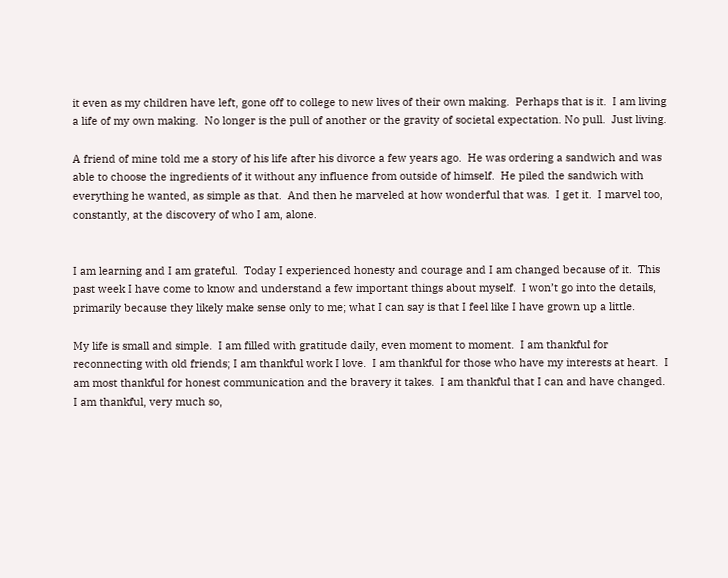it even as my children have left, gone off to college to new lives of their own making.  Perhaps that is it.  I am living a life of my own making.  No longer is the pull of another or the gravity of societal expectation. No pull.  Just living.

A friend of mine told me a story of his life after his divorce a few years ago.  He was ordering a sandwich and was able to choose the ingredients of it without any influence from outside of himself.  He piled the sandwich with everything he wanted, as simple as that.  And then he marveled at how wonderful that was.  I get it.  I marvel too, constantly, at the discovery of who I am, alone.


I am learning and I am grateful.  Today I experienced honesty and courage and I am changed because of it.  This past week I have come to know and understand a few important things about myself.  I won’t go into the details, primarily because they likely make sense only to me; what I can say is that I feel like I have grown up a little.

My life is small and simple.  I am filled with gratitude daily, even moment to moment.  I am thankful for reconnecting with old friends; I am thankful work I love.  I am thankful for those who have my interests at heart.  I am most thankful for honest communication and the bravery it takes.  I am thankful that I can and have changed.  I am thankful, very much so,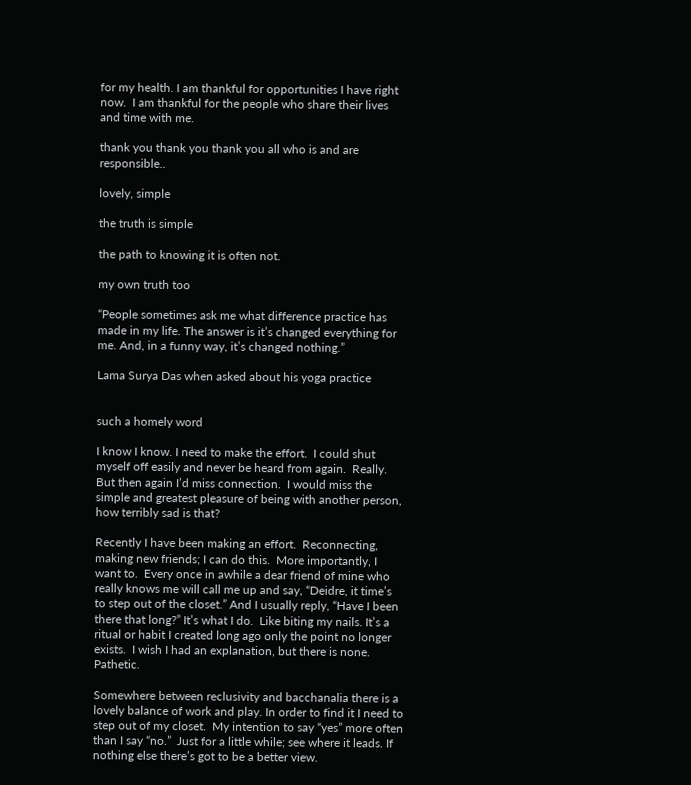for my health. I am thankful for opportunities I have right now.  I am thankful for the people who share their lives and time with me.

thank you thank you thank you all who is and are responsible..

lovely, simple

the truth is simple

the path to knowing it is often not.

my own truth too

“People sometimes ask me what difference practice has made in my life. The answer is it’s changed everything for me. And, in a funny way, it’s changed nothing.”

Lama Surya Das when asked about his yoga practice


such a homely word

I know I know. I need to make the effort.  I could shut myself off easily and never be heard from again.  Really.  But then again I’d miss connection.  I would miss the simple and greatest pleasure of being with another person, how terribly sad is that?

Recently I have been making an effort.  Reconnecting, making new friends; I can do this.  More importantly, I want to.  Every once in awhile a dear friend of mine who really knows me will call me up and say, “Deidre, it time’s to step out of the closet.” And I usually reply, “Have I been there that long?” It’s what I do.  Like biting my nails. It’s a ritual or habit I created long ago only the point no longer exists.  I wish I had an explanation, but there is none. Pathetic.

Somewhere between reclusivity and bacchanalia there is a lovely balance of work and play. In order to find it I need to step out of my closet.  My intention to say “yes” more often than I say “no.”  Just for a little while; see where it leads. If nothing else there’s got to be a better view.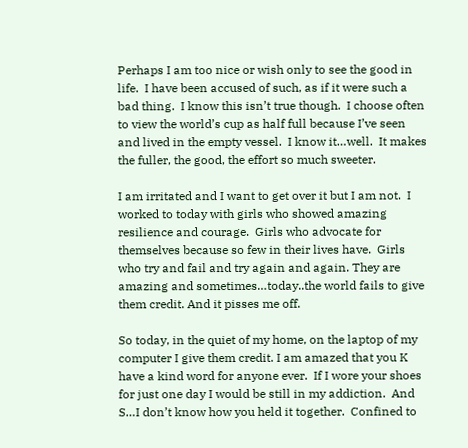Perhaps I am too nice or wish only to see the good in life.  I have been accused of such, as if it were such a bad thing.  I know this isn’t true though.  I choose often to view the world’s cup as half full because I’ve seen and lived in the empty vessel.  I know it…well.  It makes the fuller, the good, the effort so much sweeter.

I am irritated and I want to get over it but I am not.  I worked to today with girls who showed amazing resilience and courage.  Girls who advocate for themselves because so few in their lives have.  Girls who try and fail and try again and again. They are amazing and sometimes…today..the world fails to give them credit. And it pisses me off.

So today, in the quiet of my home, on the laptop of my computer I give them credit. I am amazed that you K have a kind word for anyone ever.  If I wore your shoes for just one day I would be still in my addiction.  And S…I don’t know how you held it together.  Confined to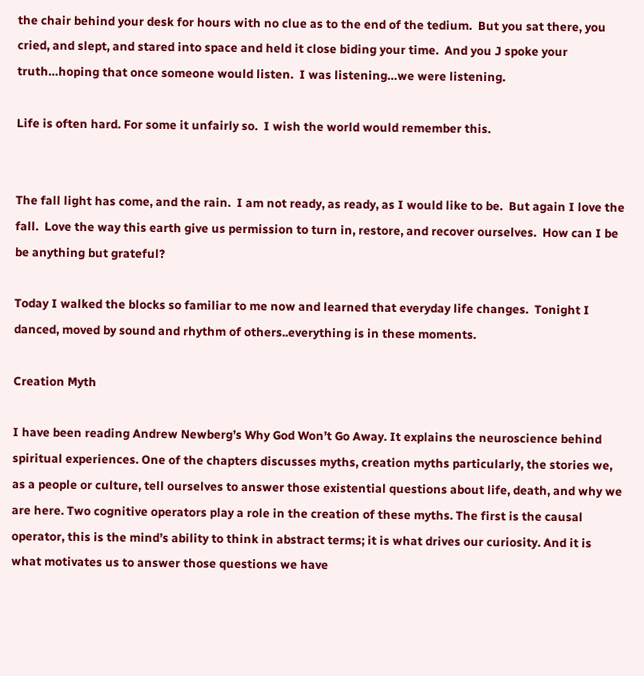the chair behind your desk for hours with no clue as to the end of the tedium.  But you sat there, you cried, and slept, and stared into space and held it close biding your time.  And you J spoke your truth…hoping that once someone would listen.  I was listening…we were listening.

Life is often hard. For some it unfairly so.  I wish the world would remember this.


The fall light has come, and the rain.  I am not ready, as ready, as I would like to be.  But again I love the fall.  Love the way this earth give us permission to turn in, restore, and recover ourselves.  How can I be be anything but grateful?

Today I walked the blocks so familiar to me now and learned that everyday life changes.  Tonight I danced, moved by sound and rhythm of others..everything is in these moments.

Creation Myth

I have been reading Andrew Newberg’s Why God Won’t Go Away. It explains the neuroscience behind spiritual experiences. One of the chapters discusses myths, creation myths particularly, the stories we, as a people or culture, tell ourselves to answer those existential questions about life, death, and why we are here. Two cognitive operators play a role in the creation of these myths. The first is the causal operator, this is the mind’s ability to think in abstract terms; it is what drives our curiosity. And it is what motivates us to answer those questions we have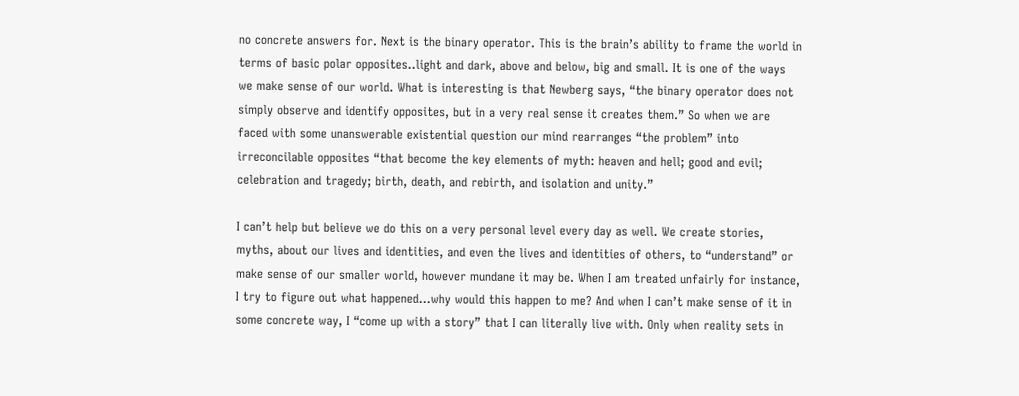no concrete answers for. Next is the binary operator. This is the brain’s ability to frame the world in terms of basic polar opposites..light and dark, above and below, big and small. It is one of the ways we make sense of our world. What is interesting is that Newberg says, “the binary operator does not simply observe and identify opposites, but in a very real sense it creates them.” So when we are faced with some unanswerable existential question our mind rearranges “the problem” into irreconcilable opposites “that become the key elements of myth: heaven and hell; good and evil; celebration and tragedy; birth, death, and rebirth, and isolation and unity.”

I can’t help but believe we do this on a very personal level every day as well. We create stories, myths, about our lives and identities, and even the lives and identities of others, to “understand” or make sense of our smaller world, however mundane it may be. When I am treated unfairly for instance, I try to figure out what happened…why would this happen to me? And when I can’t make sense of it in some concrete way, I “come up with a story” that I can literally live with. Only when reality sets in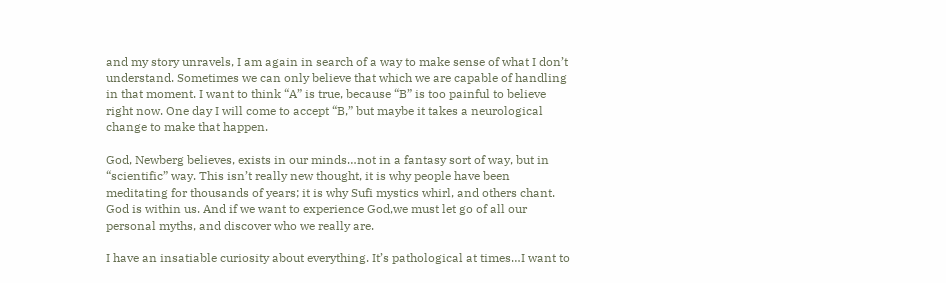and my story unravels, I am again in search of a way to make sense of what I don’t understand. Sometimes we can only believe that which we are capable of handling in that moment. I want to think “A” is true, because “B” is too painful to believe right now. One day I will come to accept “B,” but maybe it takes a neurological change to make that happen.

God, Newberg believes, exists in our minds…not in a fantasy sort of way, but in “scientific” way. This isn’t really new thought, it is why people have been meditating for thousands of years; it is why Sufi mystics whirl, and others chant. God is within us. And if we want to experience God,we must let go of all our personal myths, and discover who we really are.

I have an insatiable curiosity about everything. It’s pathological at times…I want to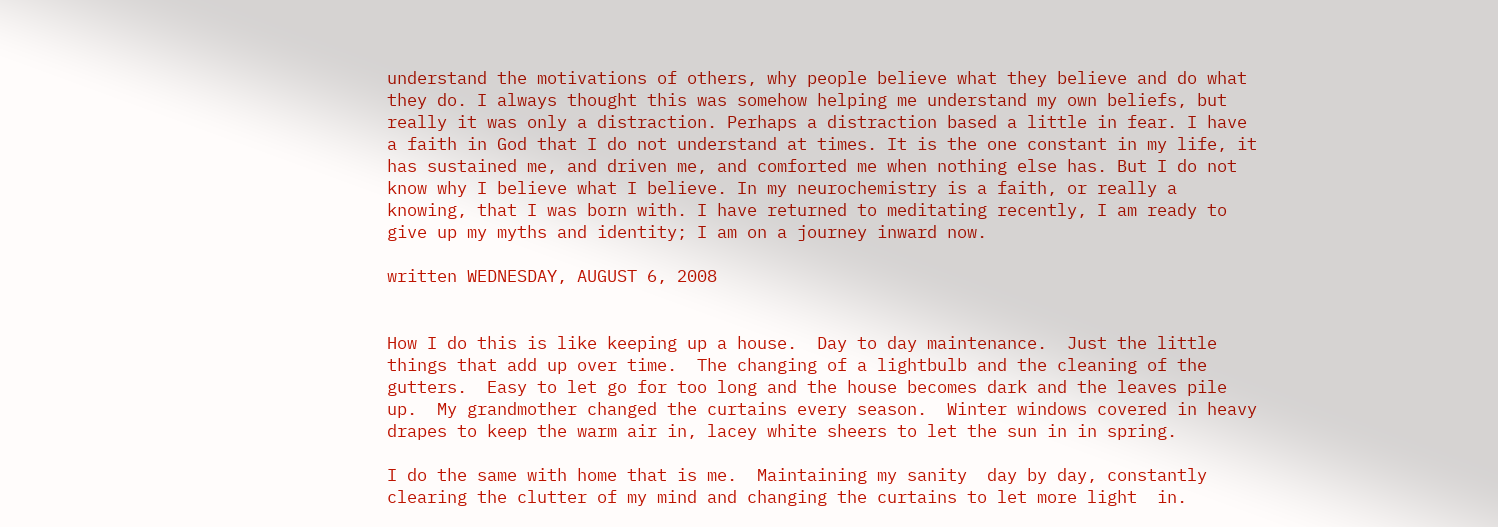understand the motivations of others, why people believe what they believe and do what they do. I always thought this was somehow helping me understand my own beliefs, but really it was only a distraction. Perhaps a distraction based a little in fear. I have a faith in God that I do not understand at times. It is the one constant in my life, it has sustained me, and driven me, and comforted me when nothing else has. But I do not know why I believe what I believe. In my neurochemistry is a faith, or really a knowing, that I was born with. I have returned to meditating recently, I am ready to give up my myths and identity; I am on a journey inward now.

written WEDNESDAY, AUGUST 6, 2008


How I do this is like keeping up a house.  Day to day maintenance.  Just the little things that add up over time.  The changing of a lightbulb and the cleaning of the gutters.  Easy to let go for too long and the house becomes dark and the leaves pile up.  My grandmother changed the curtains every season.  Winter windows covered in heavy drapes to keep the warm air in, lacey white sheers to let the sun in in spring.

I do the same with home that is me.  Maintaining my sanity  day by day, constantly clearing the clutter of my mind and changing the curtains to let more light  in.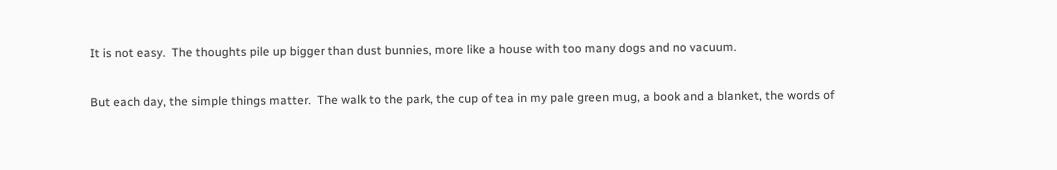It is not easy.  The thoughts pile up bigger than dust bunnies, more like a house with too many dogs and no vacuum.

But each day, the simple things matter.  The walk to the park, the cup of tea in my pale green mug, a book and a blanket, the words of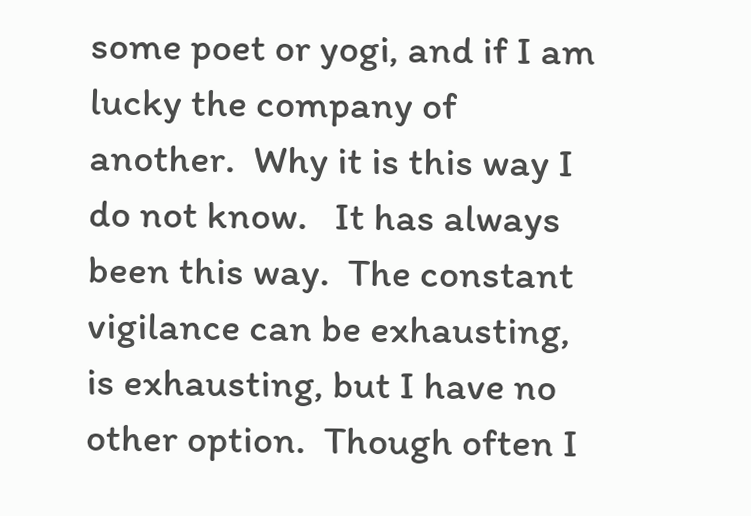some poet or yogi, and if I am lucky the company of another.  Why it is this way I do not know.   It has always been this way.  The constant vigilance can be exhausting, is exhausting, but I have no other option.  Though often I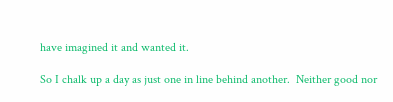have imagined it and wanted it.

So I chalk up a day as just one in line behind another.  Neither good nor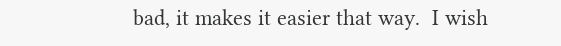bad, it makes it easier that way.  I wish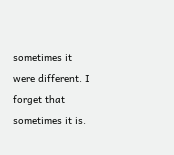sometimes it were different. I forget that sometimes it is.